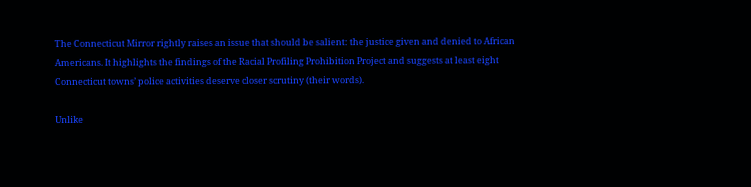The Connecticut Mirror rightly raises an issue that should be salient: the justice given and denied to African Americans. It highlights the findings of the Racial Profiling Prohibition Project and suggests at least eight Connecticut towns’ police activities deserve closer scrutiny (their words).

Unlike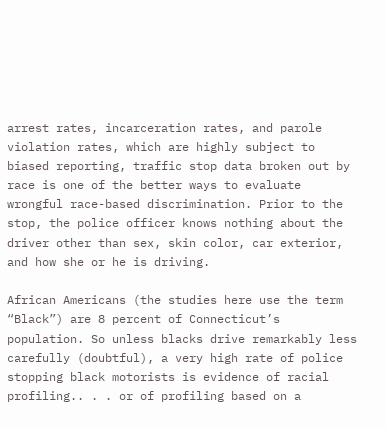arrest rates, incarceration rates, and parole violation rates, which are highly subject to biased reporting, traffic stop data broken out by race is one of the better ways to evaluate wrongful race-based discrimination. Prior to the stop, the police officer knows nothing about the driver other than sex, skin color, car exterior, and how she or he is driving.

African Americans (the studies here use the term “Black”) are 8 percent of Connecticut’s population. So unless blacks drive remarkably less carefully (doubtful), a very high rate of police stopping black motorists is evidence of racial profiling.. . . or of profiling based on a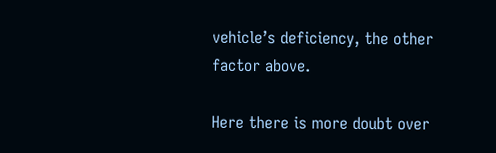vehicle’s deficiency, the other factor above.

Here there is more doubt over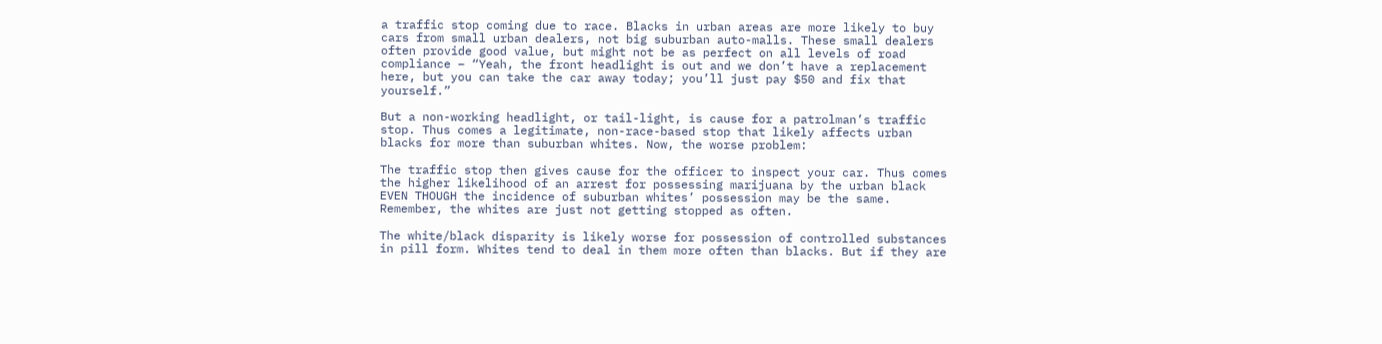a traffic stop coming due to race. Blacks in urban areas are more likely to buy cars from small urban dealers, not big suburban auto-malls. These small dealers often provide good value, but might not be as perfect on all levels of road compliance – “Yeah, the front headlight is out and we don’t have a replacement here, but you can take the car away today; you’ll just pay $50 and fix that yourself.”

But a non-working headlight, or tail-light, is cause for a patrolman’s traffic stop. Thus comes a legitimate, non-race-based stop that likely affects urban blacks for more than suburban whites. Now, the worse problem:

The traffic stop then gives cause for the officer to inspect your car. Thus comes the higher likelihood of an arrest for possessing marijuana by the urban black EVEN THOUGH the incidence of suburban whites’ possession may be the same. Remember, the whites are just not getting stopped as often.

The white/black disparity is likely worse for possession of controlled substances in pill form. Whites tend to deal in them more often than blacks. But if they are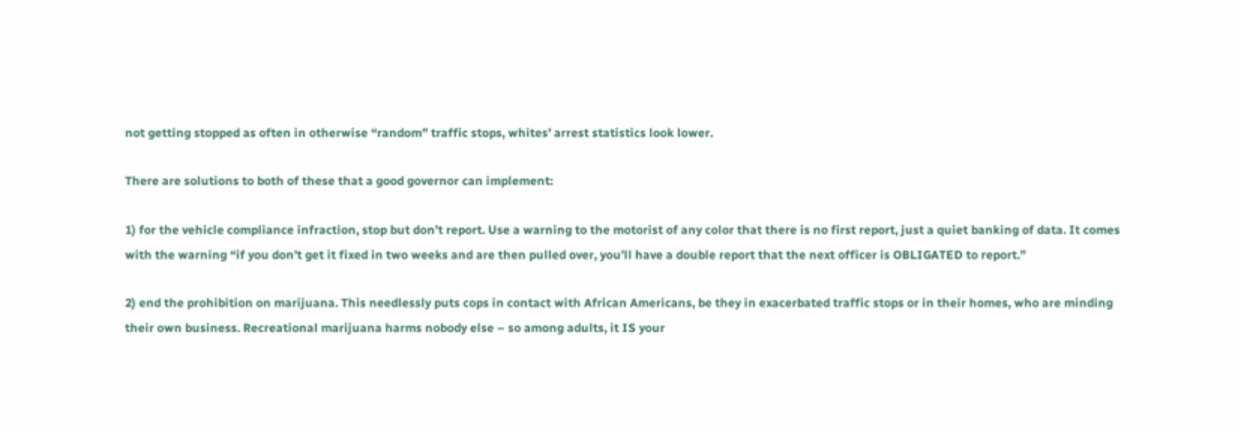not getting stopped as often in otherwise “random” traffic stops, whites’ arrest statistics look lower.

There are solutions to both of these that a good governor can implement:

1) for the vehicle compliance infraction, stop but don’t report. Use a warning to the motorist of any color that there is no first report, just a quiet banking of data. It comes with the warning “if you don’t get it fixed in two weeks and are then pulled over, you’ll have a double report that the next officer is OBLIGATED to report.”

2) end the prohibition on marijuana. This needlessly puts cops in contact with African Americans, be they in exacerbated traffic stops or in their homes, who are minding their own business. Recreational marijuana harms nobody else – so among adults, it IS your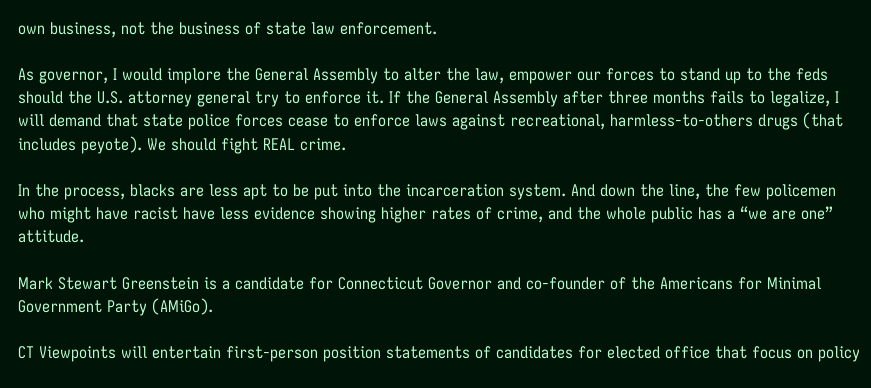own business, not the business of state law enforcement.

As governor, I would implore the General Assembly to alter the law, empower our forces to stand up to the feds should the U.S. attorney general try to enforce it. If the General Assembly after three months fails to legalize, I will demand that state police forces cease to enforce laws against recreational, harmless-to-others drugs (that includes peyote). We should fight REAL crime.

In the process, blacks are less apt to be put into the incarceration system. And down the line, the few policemen who might have racist have less evidence showing higher rates of crime, and the whole public has a “we are one” attitude.

Mark Stewart Greenstein is a candidate for Connecticut Governor and co-founder of the Americans for Minimal Government Party (AMiGo).

CT Viewpoints will entertain first-person position statements of candidates for elected office that focus on policy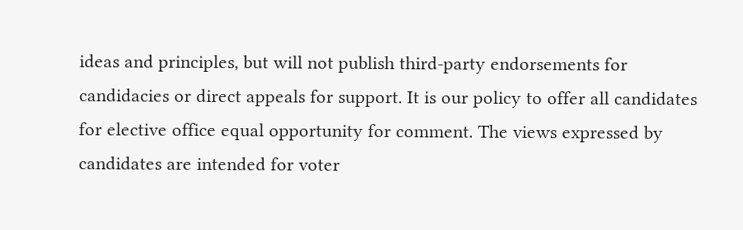ideas and principles, but will not publish third-party endorsements for candidacies or direct appeals for support. It is our policy to offer all candidates for elective office equal opportunity for comment. The views expressed by candidates are intended for voter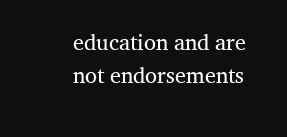education and are not endorsements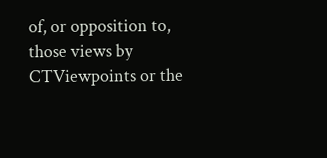of, or opposition to, those views by CTViewpoints or the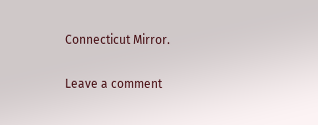Connecticut Mirror.

Leave a comment